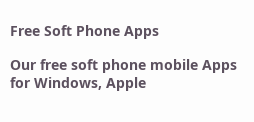Free Soft Phone Apps

Our free soft phone mobile Apps for Windows, Apple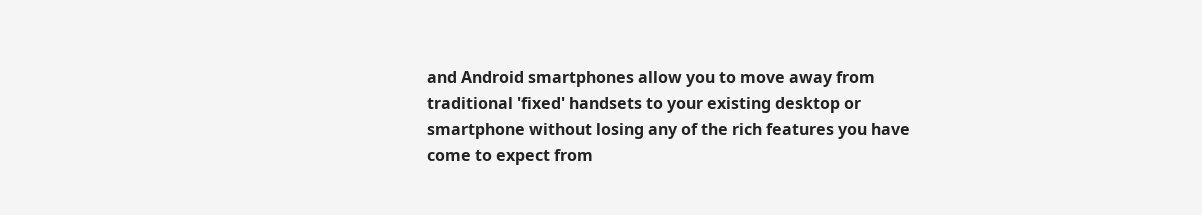and Android smartphones allow you to move away from traditional 'fixed' handsets to your existing desktop or smartphone without losing any of the rich features you have come to expect from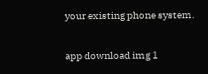your existing phone system.

app download img 1